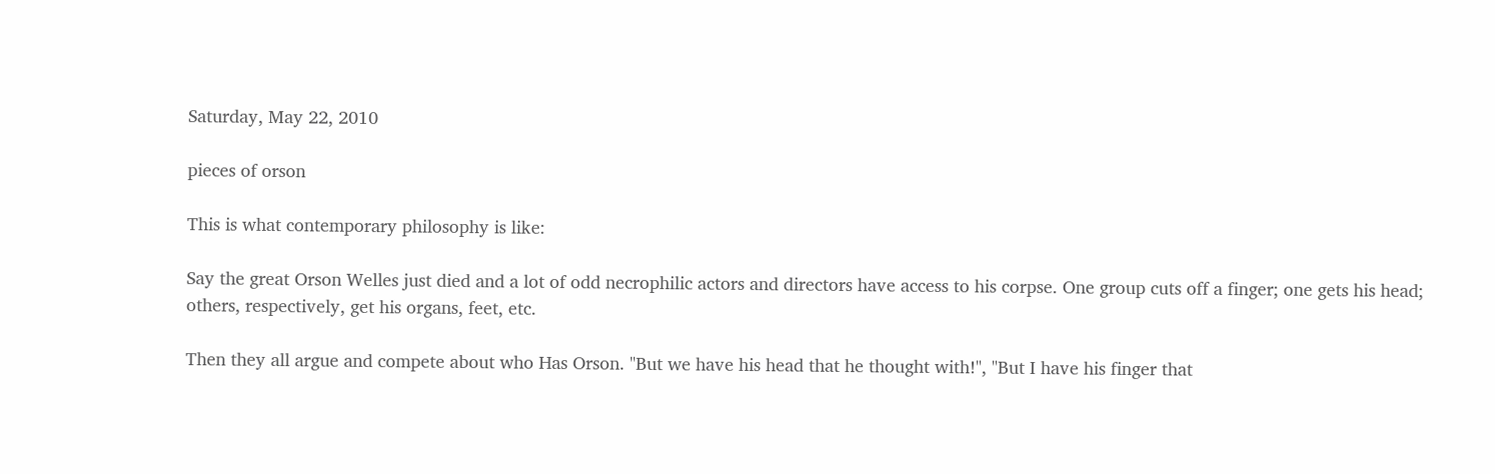Saturday, May 22, 2010

pieces of orson

This is what contemporary philosophy is like:

Say the great Orson Welles just died and a lot of odd necrophilic actors and directors have access to his corpse. One group cuts off a finger; one gets his head; others, respectively, get his organs, feet, etc.

Then they all argue and compete about who Has Orson. "But we have his head that he thought with!", "But I have his finger that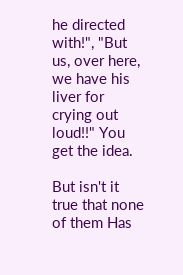he directed with!", "But us, over here, we have his liver for crying out loud!!" You get the idea.

But isn't it true that none of them Has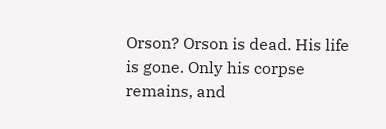Orson? Orson is dead. His life is gone. Only his corpse remains, and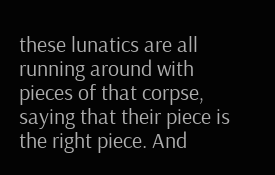these lunatics are all running around with pieces of that corpse, saying that their piece is the right piece. And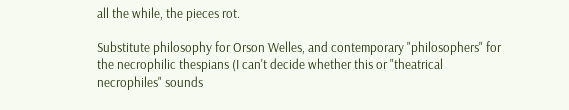all the while, the pieces rot.

Substitute philosophy for Orson Welles, and contemporary "philosophers" for the necrophilic thespians (I can't decide whether this or "theatrical necrophiles" sounds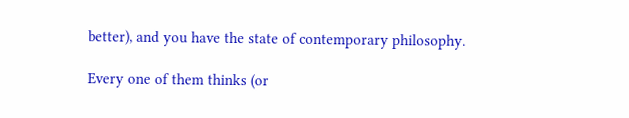better), and you have the state of contemporary philosophy.

Every one of them thinks (or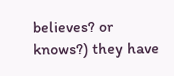believes? or knows?) they have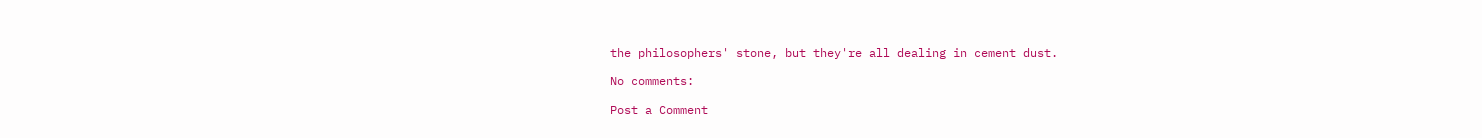the philosophers' stone, but they're all dealing in cement dust.

No comments:

Post a Comment